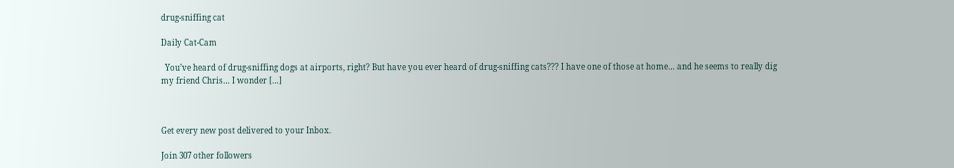drug-sniffing cat

Daily Cat-Cam

  You’ve heard of drug-sniffing dogs at airports, right? But have you ever heard of drug-sniffing cats??? I have one of those at home… and he seems to really dig my friend Chris… I wonder […]



Get every new post delivered to your Inbox.

Join 307 other followers